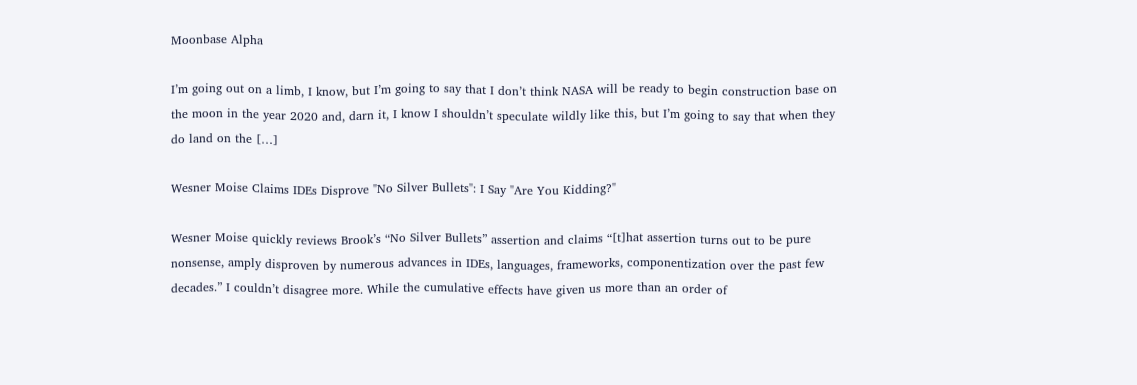Moonbase Alpha

I’m going out on a limb, I know, but I’m going to say that I don’t think NASA will be ready to begin construction base on the moon in the year 2020 and, darn it, I know I shouldn’t speculate wildly like this, but I’m going to say that when they do land on the […]

Wesner Moise Claims IDEs Disprove "No Silver Bullets": I Say "Are You Kidding?"

Wesner Moise quickly reviews Brook’s “No Silver Bullets” assertion and claims “[t]hat assertion turns out to be pure nonsense, amply disproven by numerous advances in IDEs, languages, frameworks, componentization over the past few decades.” I couldn’t disagree more. While the cumulative effects have given us more than an order of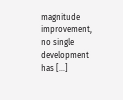magnitude improvement, no single development has […]